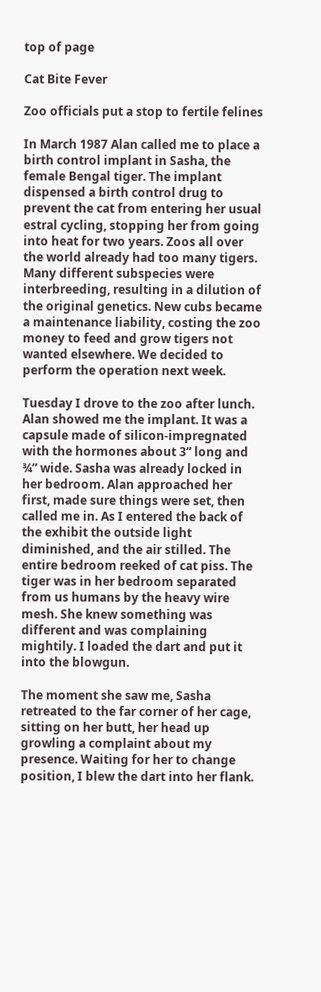top of page

Cat Bite Fever

Zoo officials put a stop to fertile felines

In March 1987 Alan called me to place a birth control implant in Sasha, the female Bengal tiger. The implant dispensed a birth control drug to prevent the cat from entering her usual estral cycling, stopping her from going into heat for two years. Zoos all over the world already had too many tigers. Many different subspecies were interbreeding, resulting in a dilution of the original genetics. New cubs became a maintenance liability, costing the zoo money to feed and grow tigers not wanted elsewhere. We decided to perform the operation next week.

Tuesday I drove to the zoo after lunch. Alan showed me the implant. It was a capsule made of silicon-impregnated with the hormones about 3” long and ¾” wide. Sasha was already locked in her bedroom. Alan approached her first, made sure things were set, then called me in. As I entered the back of the exhibit the outside light diminished, and the air stilled. The entire bedroom reeked of cat piss. The tiger was in her bedroom separated from us humans by the heavy wire mesh. She knew something was different and was complaining mightily. I loaded the dart and put it into the blowgun.

The moment she saw me, Sasha retreated to the far corner of her cage, sitting on her butt, her head up growling a complaint about my presence. Waiting for her to change position, I blew the dart into her flank.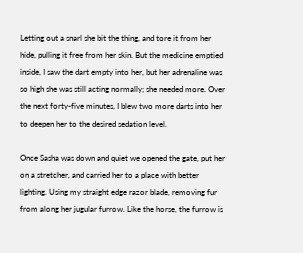Letting out a snarl she bit the thing, and tore it from her hide, pulling it free from her skin. But the medicine emptied inside, I saw the dart empty into her, but her adrenaline was so high she was still acting normally; she needed more. Over the next forty-five minutes, I blew two more darts into her to deepen her to the desired sedation level.

Once Sasha was down and quiet we opened the gate, put her on a stretcher, and carried her to a place with better lighting. Using my straight edge razor blade, removing fur from along her jugular furrow. Like the horse, the furrow is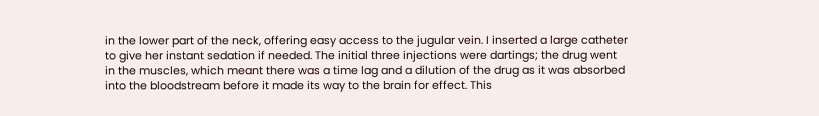in the lower part of the neck, offering easy access to the jugular vein. I inserted a large catheter to give her instant sedation if needed. The initial three injections were dartings; the drug went in the muscles, which meant there was a time lag and a dilution of the drug as it was absorbed into the bloodstream before it made its way to the brain for effect. This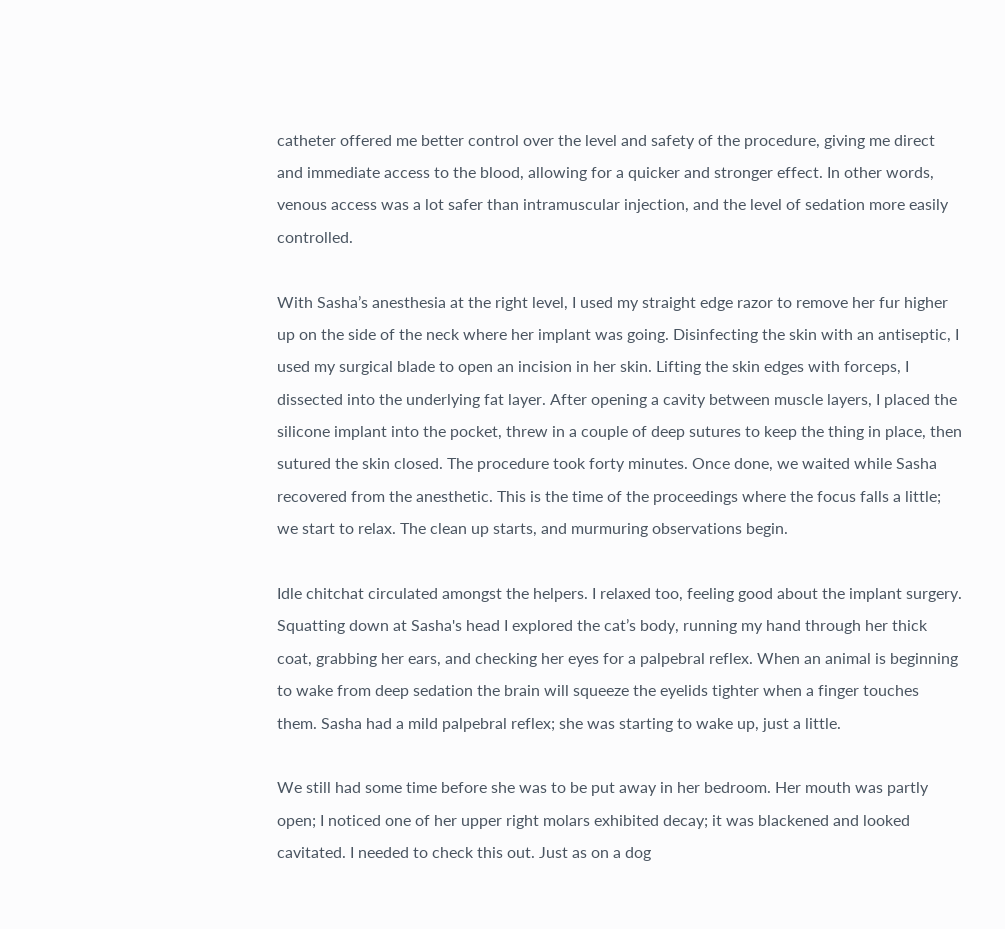catheter offered me better control over the level and safety of the procedure, giving me direct and immediate access to the blood, allowing for a quicker and stronger effect. In other words, venous access was a lot safer than intramuscular injection, and the level of sedation more easily controlled.

With Sasha’s anesthesia at the right level, I used my straight edge razor to remove her fur higher up on the side of the neck where her implant was going. Disinfecting the skin with an antiseptic, I used my surgical blade to open an incision in her skin. Lifting the skin edges with forceps, I dissected into the underlying fat layer. After opening a cavity between muscle layers, I placed the silicone implant into the pocket, threw in a couple of deep sutures to keep the thing in place, then sutured the skin closed. The procedure took forty minutes. Once done, we waited while Sasha recovered from the anesthetic. This is the time of the proceedings where the focus falls a little; we start to relax. The clean up starts, and murmuring observations begin.

Idle chitchat circulated amongst the helpers. I relaxed too, feeling good about the implant surgery. Squatting down at Sasha's head I explored the cat’s body, running my hand through her thick coat, grabbing her ears, and checking her eyes for a palpebral reflex. When an animal is beginning to wake from deep sedation the brain will squeeze the eyelids tighter when a finger touches them. Sasha had a mild palpebral reflex; she was starting to wake up, just a little.

We still had some time before she was to be put away in her bedroom. Her mouth was partly open; I noticed one of her upper right molars exhibited decay; it was blackened and looked cavitated. I needed to check this out. Just as on a dog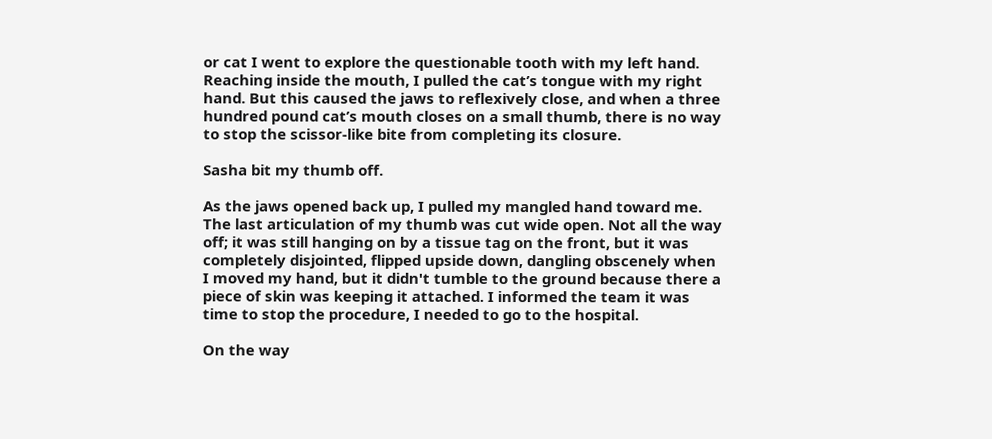or cat I went to explore the questionable tooth with my left hand. Reaching inside the mouth, I pulled the cat’s tongue with my right hand. But this caused the jaws to reflexively close, and when a three hundred pound cat’s mouth closes on a small thumb, there is no way to stop the scissor-like bite from completing its closure.

Sasha bit my thumb off.

As the jaws opened back up, I pulled my mangled hand toward me. The last articulation of my thumb was cut wide open. Not all the way off; it was still hanging on by a tissue tag on the front, but it was completely disjointed, flipped upside down, dangling obscenely when I moved my hand, but it didn't tumble to the ground because there a piece of skin was keeping it attached. I informed the team it was time to stop the procedure, I needed to go to the hospital.

On the way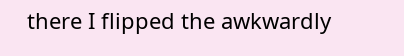there I flipped the awkwardly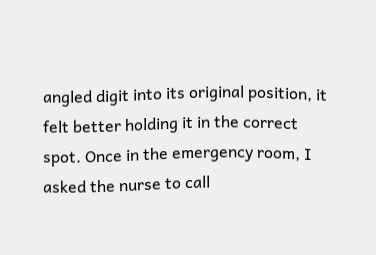angled digit into its original position, it felt better holding it in the correct spot. Once in the emergency room, I asked the nurse to call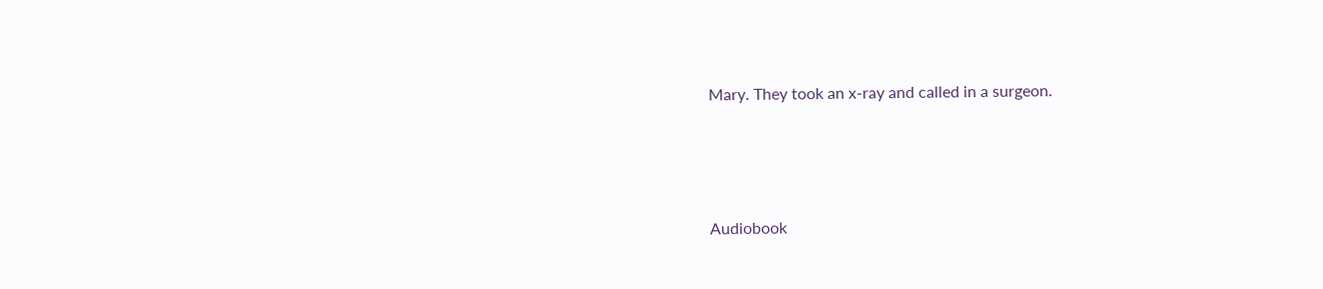Mary. They took an x-ray and called in a surgeon.






Audiobook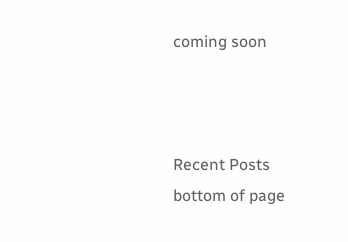coming soon



Recent Posts
bottom of page